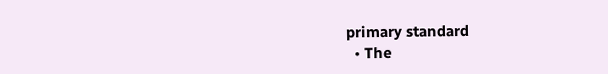primary standard
  • The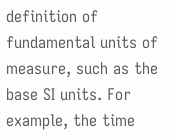definition of fundamental units of measure, such as the base SI units. For example, the time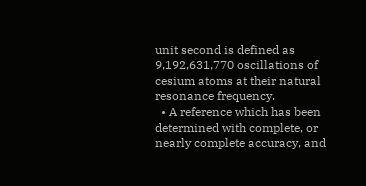unit second is defined as 9,192,631,770 oscillations of cesium atoms at their natural resonance frequency.
  • A reference which has been determined with complete, or nearly complete accuracy, and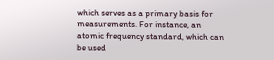which serves as a primary basis for measurements. For instance, an atomic frequency standard, which can be used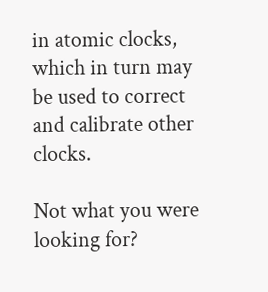in atomic clocks, which in turn may be used to correct and calibrate other clocks.

Not what you were looking for?